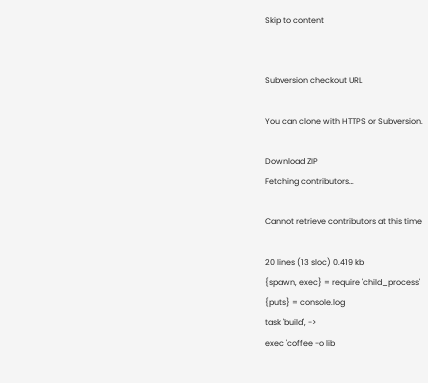Skip to content


Subversion checkout URL

You can clone with HTTPS or Subversion.

Download ZIP
Fetching contributors…

Cannot retrieve contributors at this time

20 lines (13 sloc) 0.419 kb
{spawn, exec} = require 'child_process'
{puts} = console.log
task 'build', ->
exec 'coffee -o lib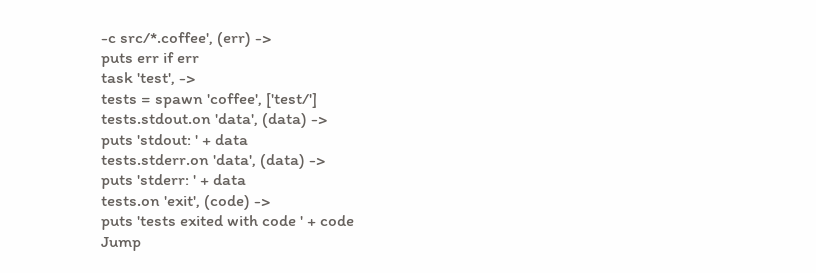-c src/*.coffee', (err) ->
puts err if err
task 'test', ->
tests = spawn 'coffee', ['test/']
tests.stdout.on 'data', (data) ->
puts 'stdout: ' + data
tests.stderr.on 'data', (data) ->
puts 'stderr: ' + data
tests.on 'exit', (code) ->
puts 'tests exited with code ' + code
Jump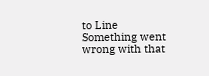to Line
Something went wrong with that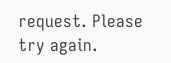request. Please try again.